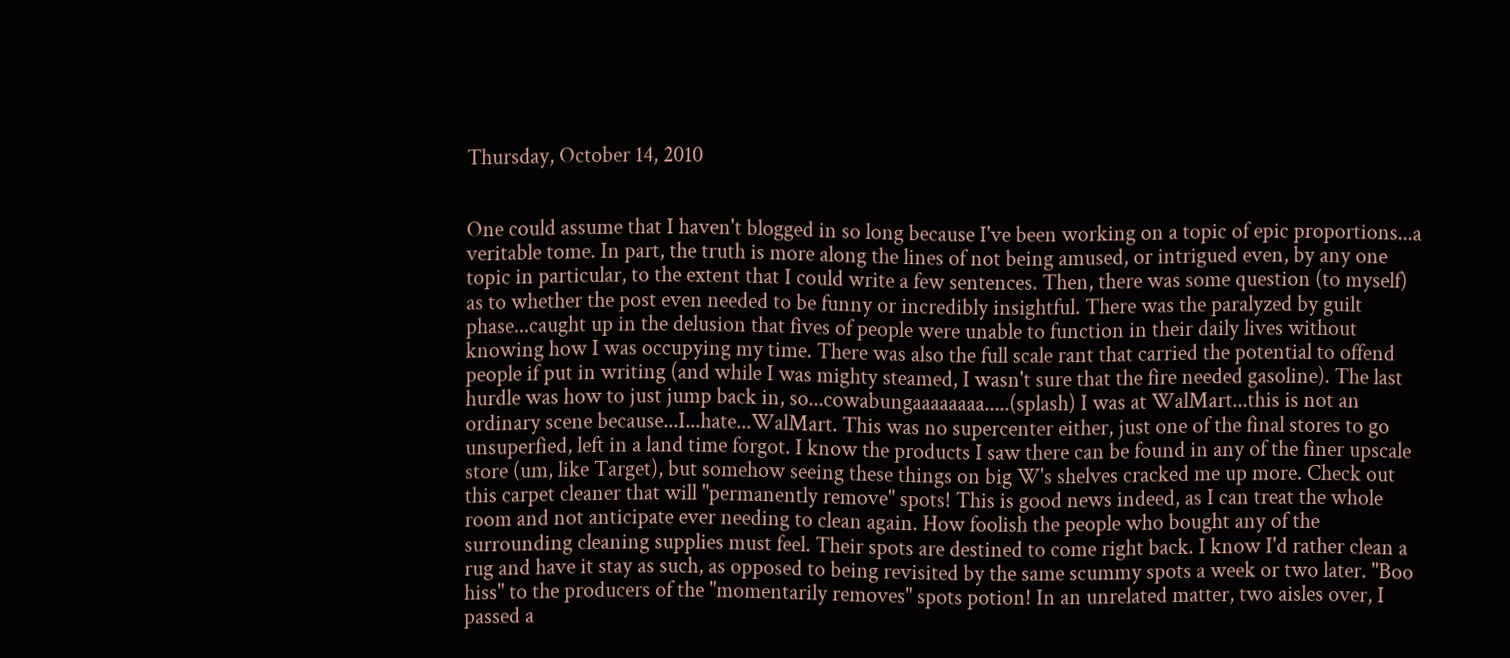Thursday, October 14, 2010


One could assume that I haven't blogged in so long because I've been working on a topic of epic proportions...a veritable tome. In part, the truth is more along the lines of not being amused, or intrigued even, by any one topic in particular, to the extent that I could write a few sentences. Then, there was some question (to myself) as to whether the post even needed to be funny or incredibly insightful. There was the paralyzed by guilt phase...caught up in the delusion that fives of people were unable to function in their daily lives without knowing how I was occupying my time. There was also the full scale rant that carried the potential to offend people if put in writing (and while I was mighty steamed, I wasn't sure that the fire needed gasoline). The last hurdle was how to just jump back in, so...cowabungaaaaaaaa.....(splash) I was at WalMart...this is not an ordinary scene because...I...hate...WalMart. This was no supercenter either, just one of the final stores to go unsuperfied, left in a land time forgot. I know the products I saw there can be found in any of the finer upscale store (um, like Target), but somehow seeing these things on big W's shelves cracked me up more. Check out this carpet cleaner that will "permanently remove" spots! This is good news indeed, as I can treat the whole room and not anticipate ever needing to clean again. How foolish the people who bought any of the surrounding cleaning supplies must feel. Their spots are destined to come right back. I know I'd rather clean a rug and have it stay as such, as opposed to being revisited by the same scummy spots a week or two later. "Boo hiss" to the producers of the "momentarily removes" spots potion! In an unrelated matter, two aisles over, I passed a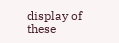display of these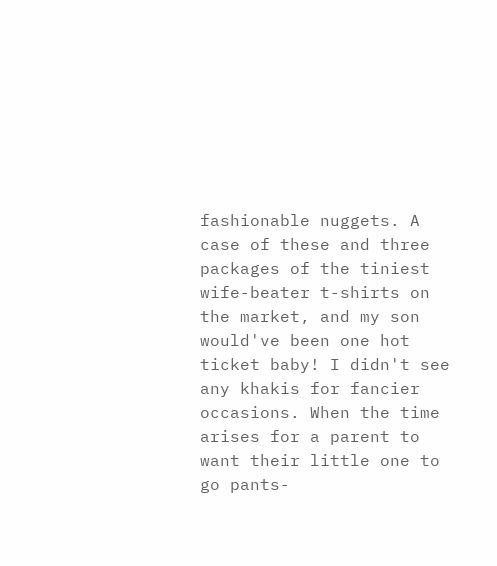fashionable nuggets. A case of these and three packages of the tiniest wife-beater t-shirts on the market, and my son would've been one hot ticket baby! I didn't see any khakis for fancier occasions. When the time arises for a parent to want their little one to go pants-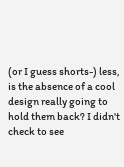(or I guess shorts-) less, is the absence of a cool design really going to hold them back? I didn't check to see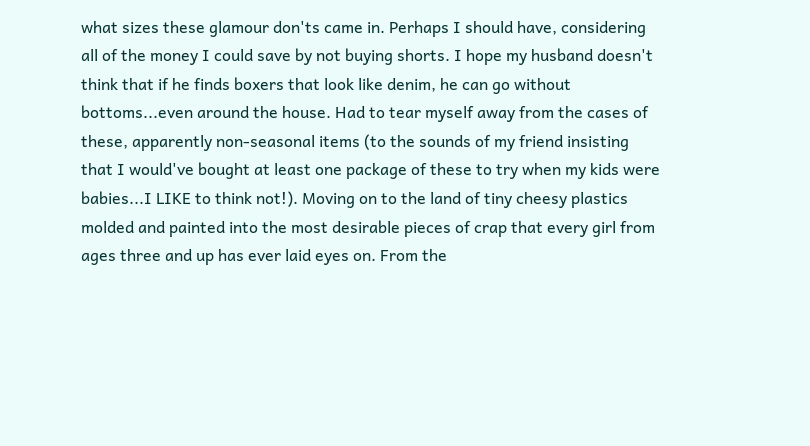what sizes these glamour don'ts came in. Perhaps I should have, considering all of the money I could save by not buying shorts. I hope my husband doesn't think that if he finds boxers that look like denim, he can go without bottoms...even around the house. Had to tear myself away from the cases of these, apparently non-seasonal items (to the sounds of my friend insisting that I would've bought at least one package of these to try when my kids were babies...I LIKE to think not!). Moving on to the land of tiny cheesy plastics molded and painted into the most desirable pieces of crap that every girl from ages three and up has ever laid eyes on. From the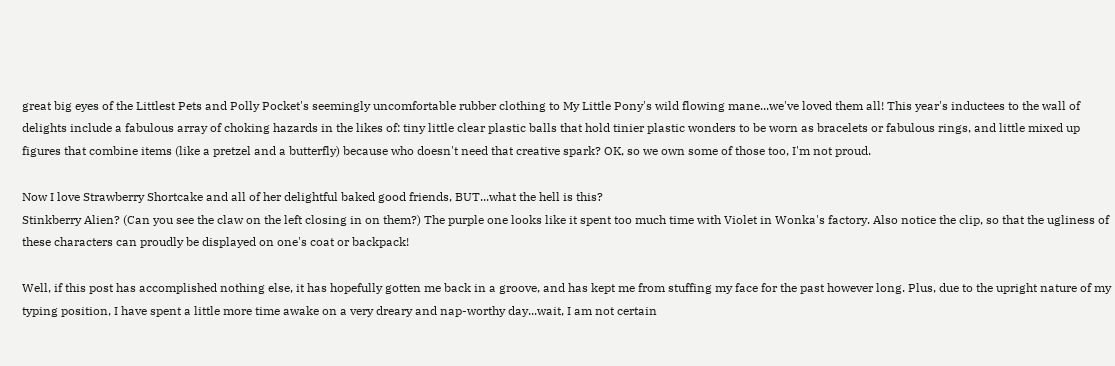great big eyes of the Littlest Pets and Polly Pocket's seemingly uncomfortable rubber clothing to My Little Pony's wild flowing mane...we've loved them all! This year's inductees to the wall of delights include a fabulous array of choking hazards in the likes of: tiny little clear plastic balls that hold tinier plastic wonders to be worn as bracelets or fabulous rings, and little mixed up figures that combine items (like a pretzel and a butterfly) because who doesn't need that creative spark? OK, so we own some of those too, I'm not proud.

Now I love Strawberry Shortcake and all of her delightful baked good friends, BUT...what the hell is this?
Stinkberry Alien? (Can you see the claw on the left closing in on them?) The purple one looks like it spent too much time with Violet in Wonka's factory. Also notice the clip, so that the ugliness of these characters can proudly be displayed on one's coat or backpack!

Well, if this post has accomplished nothing else, it has hopefully gotten me back in a groove, and has kept me from stuffing my face for the past however long. Plus, due to the upright nature of my typing position, I have spent a little more time awake on a very dreary and nap-worthy day...wait, I am not certain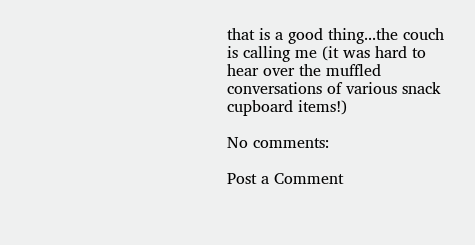that is a good thing...the couch is calling me (it was hard to hear over the muffled conversations of various snack cupboard items!)

No comments:

Post a Comment